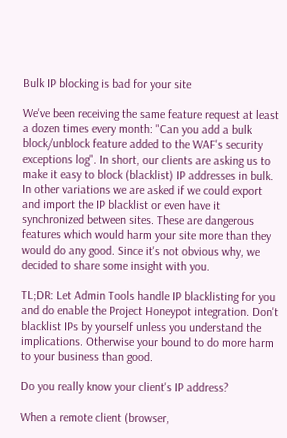Bulk IP blocking is bad for your site

We've been receiving the same feature request at least a dozen times every month: "Can you add a bulk block/unblock feature added to the WAF's security exceptions log". In short, our clients are asking us to make it easy to block (blacklist) IP addresses in bulk. In other variations we are asked if we could export and import the IP blacklist or even have it synchronized between sites. These are dangerous features which would harm your site more than they would do any good. Since it's not obvious why, we decided to share some insight with you.

TL;DR: Let Admin Tools handle IP blacklisting for you and do enable the Project Honeypot integration. Don't blacklist IPs by yourself unless you understand the implications. Otherwise your bound to do more harm to your business than good.

Do you really know your client's IP address?

When a remote client (browser,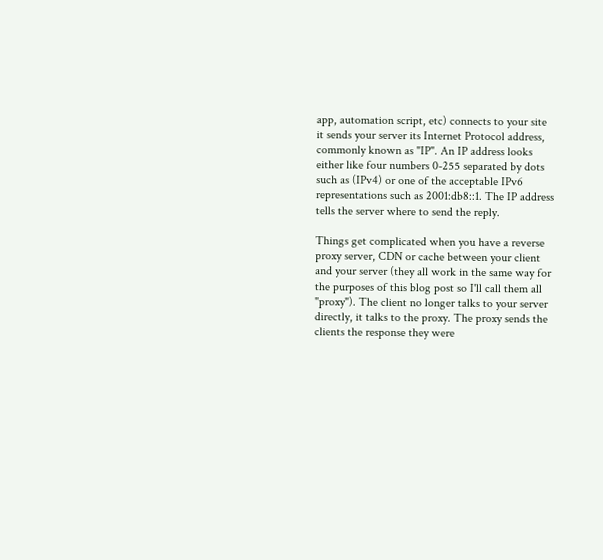app, automation script, etc) connects to your site it sends your server its Internet Protocol address, commonly known as "IP". An IP address looks either like four numbers 0-255 separated by dots such as (IPv4) or one of the acceptable IPv6 representations such as 2001:db8::1. The IP address tells the server where to send the reply.

Things get complicated when you have a reverse proxy server, CDN or cache between your client and your server (they all work in the same way for the purposes of this blog post so I'll call them all "proxy"). The client no longer talks to your server directly, it talks to the proxy. The proxy sends the clients the response they were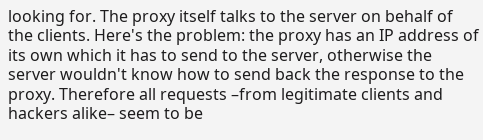looking for. The proxy itself talks to the server on behalf of the clients. Here's the problem: the proxy has an IP address of its own which it has to send to the server, otherwise the server wouldn't know how to send back the response to the proxy. Therefore all requests –from legitimate clients and hackers alike– seem to be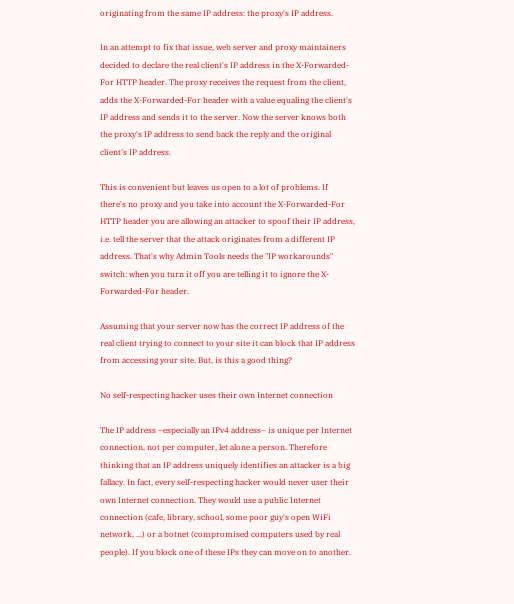originating from the same IP address: the proxy's IP address.

In an attempt to fix that issue, web server and proxy maintainers decided to declare the real client's IP address in the X-Forwarded-For HTTP header. The proxy receives the request from the client, adds the X-Forwarded-For header with a value equaling the client's IP address and sends it to the server. Now the server knows both the proxy's IP address to send back the reply and the original client's IP address.

This is convenient but leaves us open to a lot of problems. If there's no proxy and you take into account the X-Forwarded-For HTTP header you are allowing an attacker to spoof their IP address, i.e. tell the server that the attack originates from a different IP address. That's why Admin Tools needs the "IP workarounds" switch: when you turn it off you are telling it to ignore the X-Forwarded-For header.

Assuming that your server now has the correct IP address of the real client trying to connect to your site it can block that IP address from accessing your site. But, is this a good thing?

No self-respecting hacker uses their own Internet connection

The IP address –especially an IPv4 address– is unique per Internet connection, not per computer, let alone a person. Therefore thinking that an IP address uniquely identifies an attacker is a big fallacy. In fact, every self-respecting hacker would never user their own Internet connection. They would use a public Internet connection (cafe, library, school, some poor guy's open WiFi network, ...) or a botnet (compromised computers used by real people). If you block one of these IPs they can move on to another.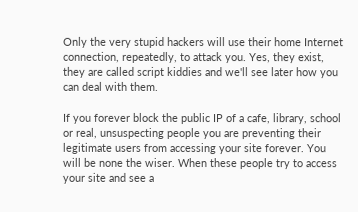Only the very stupid hackers will use their home Internet connection, repeatedly, to attack you. Yes, they exist, they are called script kiddies and we'll see later how you can deal with them.

If you forever block the public IP of a cafe, library, school or real, unsuspecting people you are preventing their legitimate users from accessing your site forever. You will be none the wiser. When these people try to access your site and see a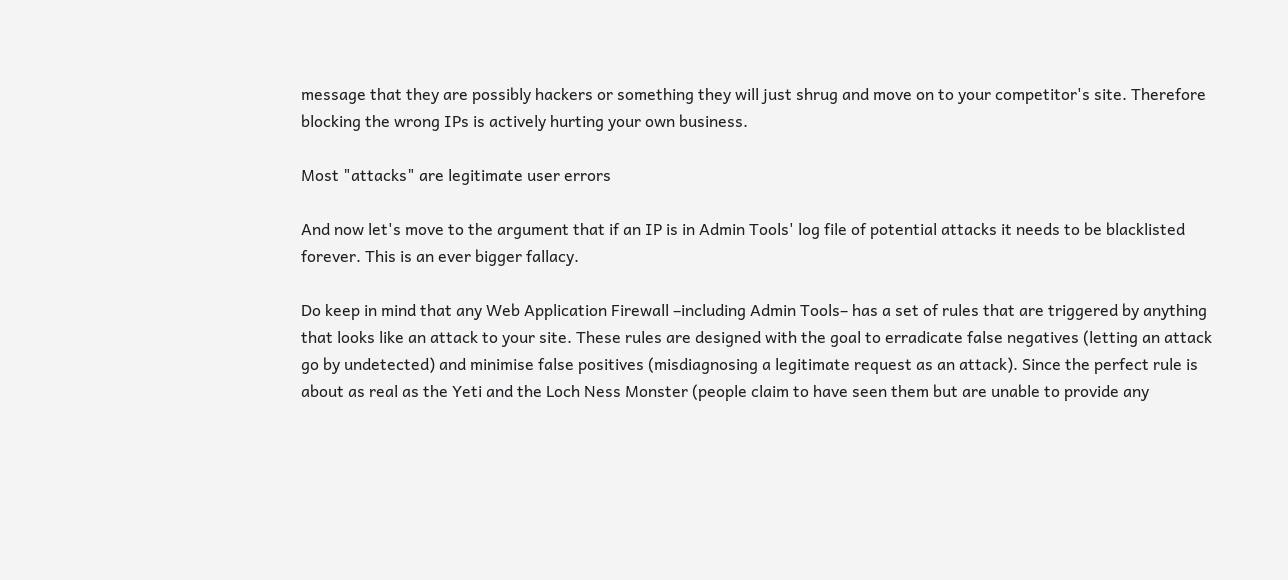message that they are possibly hackers or something they will just shrug and move on to your competitor's site. Therefore blocking the wrong IPs is actively hurting your own business.

Most "attacks" are legitimate user errors

And now let's move to the argument that if an IP is in Admin Tools' log file of potential attacks it needs to be blacklisted forever. This is an ever bigger fallacy.

Do keep in mind that any Web Application Firewall –including Admin Tools– has a set of rules that are triggered by anything that looks like an attack to your site. These rules are designed with the goal to erradicate false negatives (letting an attack go by undetected) and minimise false positives (misdiagnosing a legitimate request as an attack). Since the perfect rule is about as real as the Yeti and the Loch Ness Monster (people claim to have seen them but are unable to provide any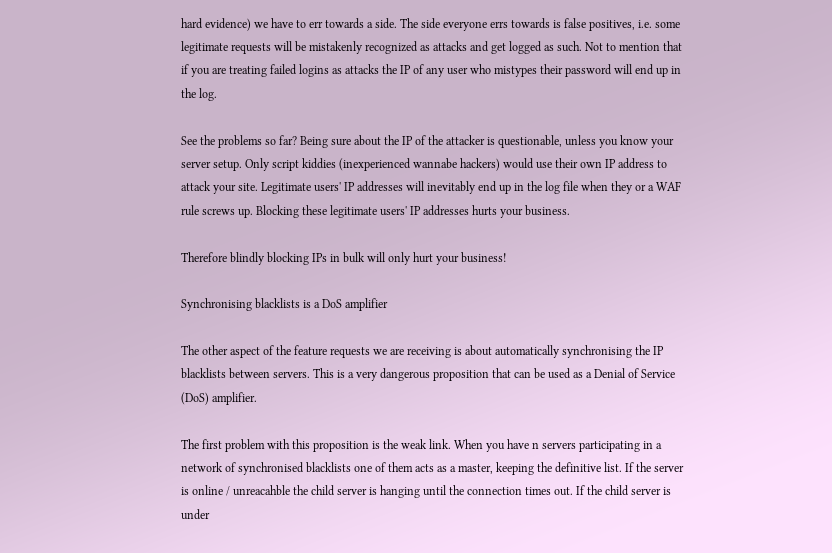hard evidence) we have to err towards a side. The side everyone errs towards is false positives, i.e. some legitimate requests will be mistakenly recognized as attacks and get logged as such. Not to mention that if you are treating failed logins as attacks the IP of any user who mistypes their password will end up in the log.

See the problems so far? Being sure about the IP of the attacker is questionable, unless you know your server setup. Only script kiddies (inexperienced wannabe hackers) would use their own IP address to attack your site. Legitimate users' IP addresses will inevitably end up in the log file when they or a WAF rule screws up. Blocking these legitimate users' IP addresses hurts your business.

Therefore blindly blocking IPs in bulk will only hurt your business!

Synchronising blacklists is a DoS amplifier

The other aspect of the feature requests we are receiving is about automatically synchronising the IP blacklists between servers. This is a very dangerous proposition that can be used as a Denial of Service (DoS) amplifier.

The first problem with this proposition is the weak link. When you have n servers participating in a network of synchronised blacklists one of them acts as a master, keeping the definitive list. If the server is online / unreacahble the child server is hanging until the connection times out. If the child server is under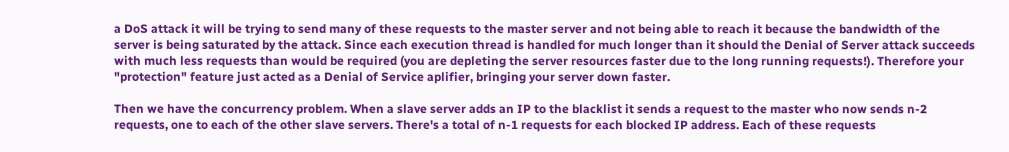a DoS attack it will be trying to send many of these requests to the master server and not being able to reach it because the bandwidth of the server is being saturated by the attack. Since each execution thread is handled for much longer than it should the Denial of Server attack succeeds with much less requests than would be required (you are depleting the server resources faster due to the long running requests!). Therefore your "protection" feature just acted as a Denial of Service aplifier, bringing your server down faster.

Then we have the concurrency problem. When a slave server adds an IP to the blacklist it sends a request to the master who now sends n-2 requests, one to each of the other slave servers. There's a total of n-1 requests for each blocked IP address. Each of these requests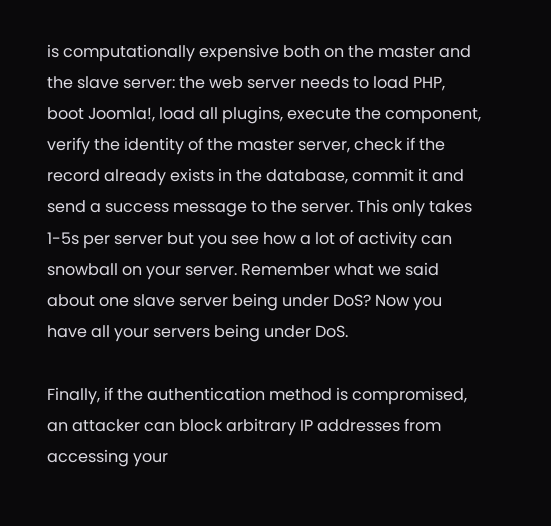is computationally expensive both on the master and the slave server: the web server needs to load PHP, boot Joomla!, load all plugins, execute the component, verify the identity of the master server, check if the record already exists in the database, commit it and send a success message to the server. This only takes 1-5s per server but you see how a lot of activity can snowball on your server. Remember what we said about one slave server being under DoS? Now you have all your servers being under DoS.

Finally, if the authentication method is compromised, an attacker can block arbitrary IP addresses from accessing your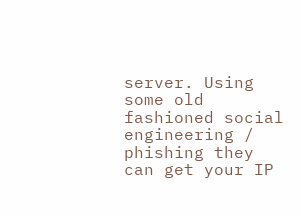server. Using some old fashioned social engineering / phishing they can get your IP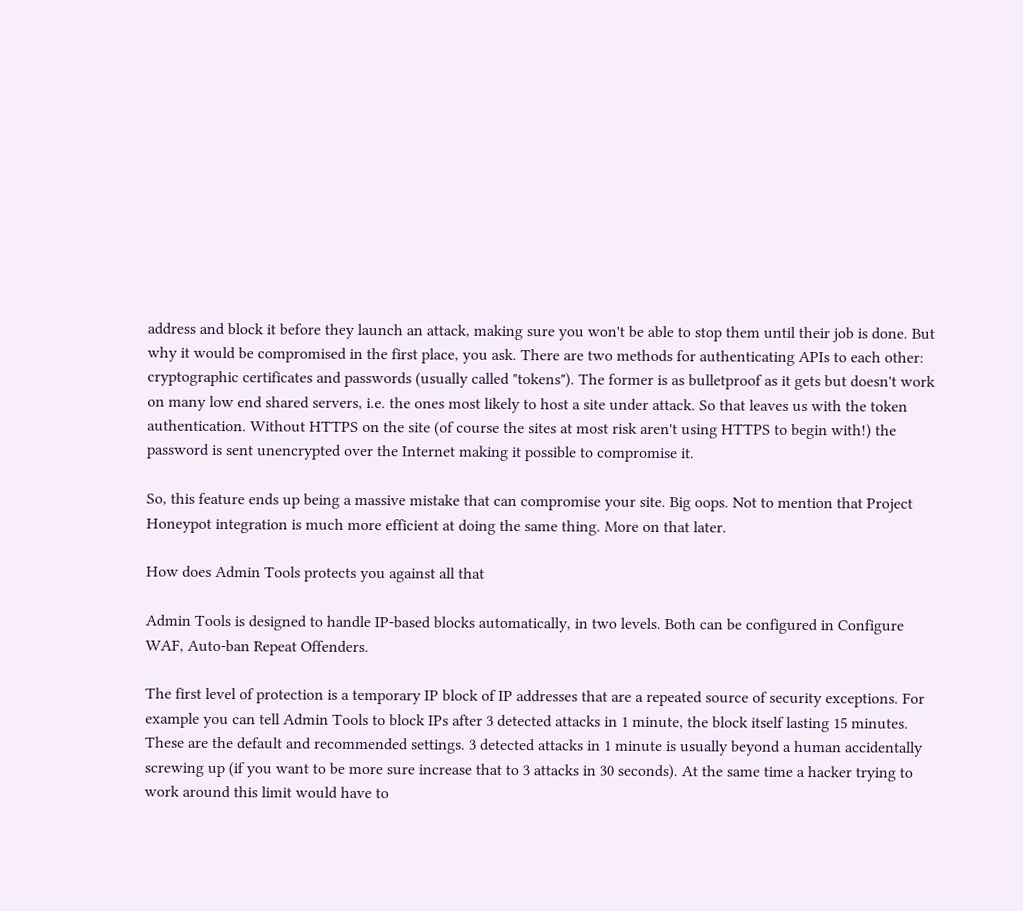address and block it before they launch an attack, making sure you won't be able to stop them until their job is done. But why it would be compromised in the first place, you ask. There are two methods for authenticating APIs to each other: cryptographic certificates and passwords (usually called "tokens"). The former is as bulletproof as it gets but doesn't work on many low end shared servers, i.e. the ones most likely to host a site under attack. So that leaves us with the token authentication. Without HTTPS on the site (of course the sites at most risk aren't using HTTPS to begin with!) the password is sent unencrypted over the Internet making it possible to compromise it.

So, this feature ends up being a massive mistake that can compromise your site. Big oops. Not to mention that Project Honeypot integration is much more efficient at doing the same thing. More on that later.

How does Admin Tools protects you against all that

Admin Tools is designed to handle IP-based blocks automatically, in two levels. Both can be configured in Configure WAF, Auto-ban Repeat Offenders.

The first level of protection is a temporary IP block of IP addresses that are a repeated source of security exceptions. For example you can tell Admin Tools to block IPs after 3 detected attacks in 1 minute, the block itself lasting 15 minutes. These are the default and recommended settings. 3 detected attacks in 1 minute is usually beyond a human accidentally screwing up (if you want to be more sure increase that to 3 attacks in 30 seconds). At the same time a hacker trying to work around this limit would have to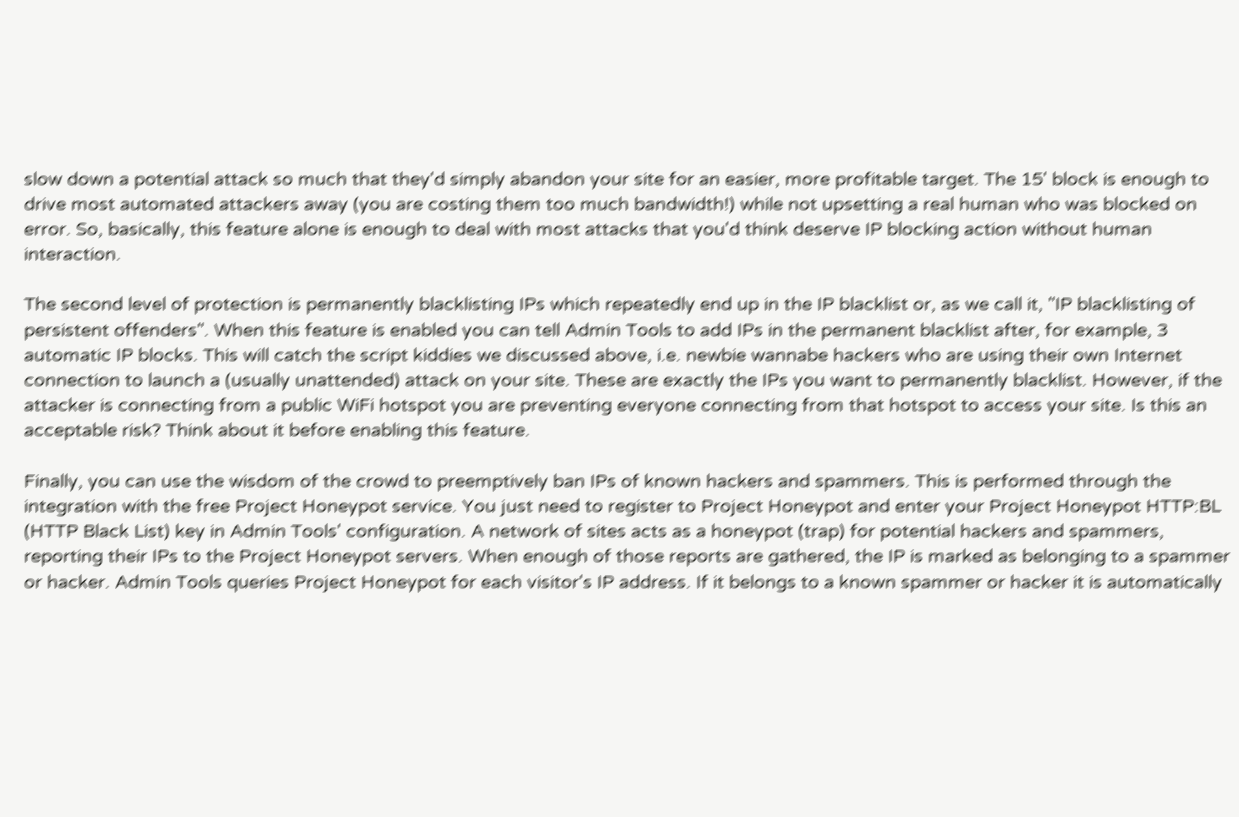slow down a potential attack so much that they'd simply abandon your site for an easier, more profitable target. The 15' block is enough to drive most automated attackers away (you are costing them too much bandwidth!) while not upsetting a real human who was blocked on error. So, basically, this feature alone is enough to deal with most attacks that you'd think deserve IP blocking action without human interaction.

The second level of protection is permanently blacklisting IPs which repeatedly end up in the IP blacklist or, as we call it, "IP blacklisting of persistent offenders". When this feature is enabled you can tell Admin Tools to add IPs in the permanent blacklist after, for example, 3 automatic IP blocks. This will catch the script kiddies we discussed above, i.e. newbie wannabe hackers who are using their own Internet connection to launch a (usually unattended) attack on your site. These are exactly the IPs you want to permanently blacklist. However, if the attacker is connecting from a public WiFi hotspot you are preventing everyone connecting from that hotspot to access your site. Is this an acceptable risk? Think about it before enabling this feature.

Finally, you can use the wisdom of the crowd to preemptively ban IPs of known hackers and spammers. This is performed through the integration with the free Project Honeypot service. You just need to register to Project Honeypot and enter your Project Honeypot HTTP:BL (HTTP Black List) key in Admin Tools' configuration. A network of sites acts as a honeypot (trap) for potential hackers and spammers, reporting their IPs to the Project Honeypot servers. When enough of those reports are gathered, the IP is marked as belonging to a spammer or hacker. Admin Tools queries Project Honeypot for each visitor's IP address. If it belongs to a known spammer or hacker it is automatically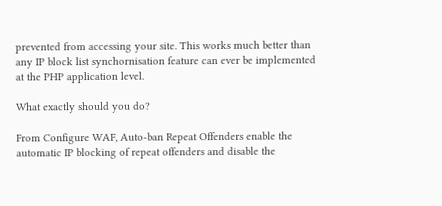prevented from accessing your site. This works much better than any IP block list synchornisation feature can ever be implemented at the PHP application level.

What exactly should you do?

From Configure WAF, Auto-ban Repeat Offenders enable the automatic IP blocking of repeat offenders and disable the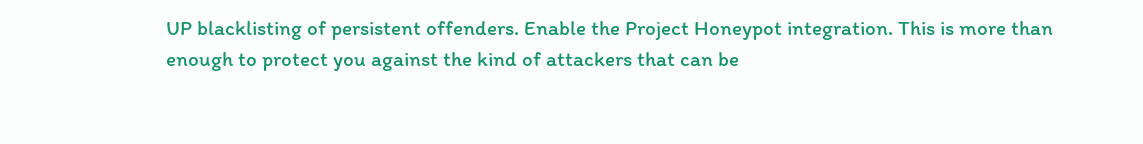UP blacklisting of persistent offenders. Enable the Project Honeypot integration. This is more than enough to protect you against the kind of attackers that can be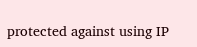protected against using IP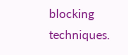blocking techniques.